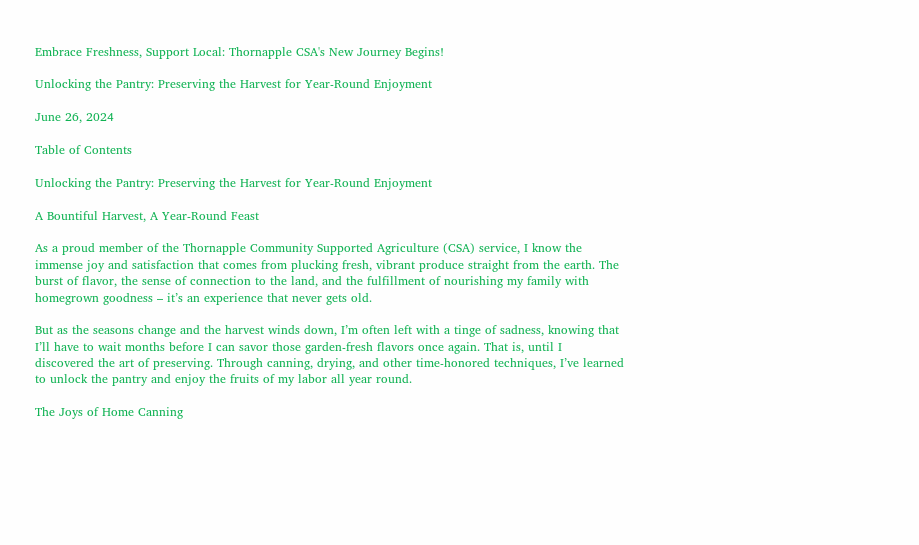Embrace Freshness, Support Local: Thornapple CSA's New Journey Begins!

Unlocking the Pantry: Preserving the Harvest for Year-Round Enjoyment

June 26, 2024

Table of Contents

Unlocking the Pantry: Preserving the Harvest for Year-Round Enjoyment

A Bountiful Harvest, A Year-Round Feast

As a proud member of the Thornapple Community Supported Agriculture (CSA) service, I know the immense joy and satisfaction that comes from plucking fresh, vibrant produce straight from the earth. The burst of flavor, the sense of connection to the land, and the fulfillment of nourishing my family with homegrown goodness – it’s an experience that never gets old.

But as the seasons change and the harvest winds down, I’m often left with a tinge of sadness, knowing that I’ll have to wait months before I can savor those garden-fresh flavors once again. That is, until I discovered the art of preserving. Through canning, drying, and other time-honored techniques, I’ve learned to unlock the pantry and enjoy the fruits of my labor all year round.

The Joys of Home Canning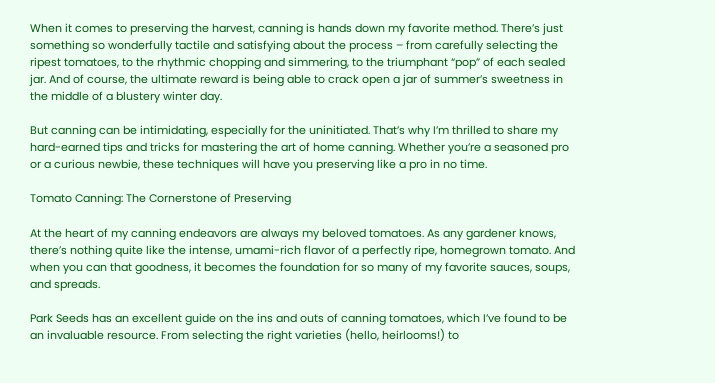When it comes to preserving the harvest, canning is hands down my favorite method. There’s just something so wonderfully tactile and satisfying about the process – from carefully selecting the ripest tomatoes, to the rhythmic chopping and simmering, to the triumphant “pop” of each sealed jar. And of course, the ultimate reward is being able to crack open a jar of summer’s sweetness in the middle of a blustery winter day.

But canning can be intimidating, especially for the uninitiated. That’s why I’m thrilled to share my hard-earned tips and tricks for mastering the art of home canning. Whether you’re a seasoned pro or a curious newbie, these techniques will have you preserving like a pro in no time.

Tomato Canning: The Cornerstone of Preserving

At the heart of my canning endeavors are always my beloved tomatoes. As any gardener knows, there’s nothing quite like the intense, umami-rich flavor of a perfectly ripe, homegrown tomato. And when you can that goodness, it becomes the foundation for so many of my favorite sauces, soups, and spreads.

Park Seeds has an excellent guide on the ins and outs of canning tomatoes, which I’ve found to be an invaluable resource. From selecting the right varieties (hello, heirlooms!) to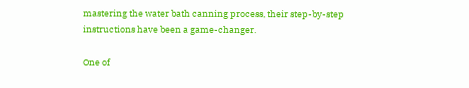mastering the water bath canning process, their step-by-step instructions have been a game-changer.

One of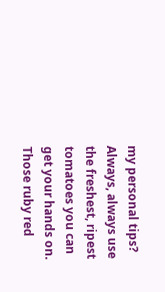my personal tips? Always, always use the freshest, ripest tomatoes you can get your hands on. Those ruby red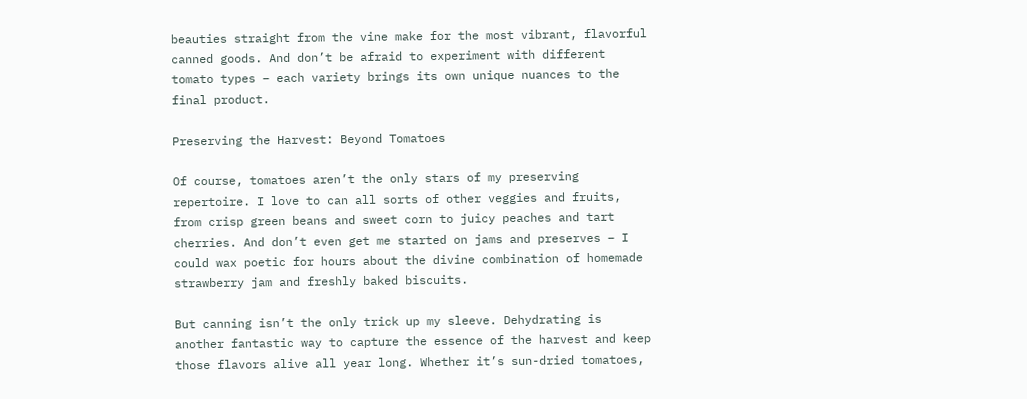beauties straight from the vine make for the most vibrant, flavorful canned goods. And don’t be afraid to experiment with different tomato types – each variety brings its own unique nuances to the final product.

Preserving the Harvest: Beyond Tomatoes

Of course, tomatoes aren’t the only stars of my preserving repertoire. I love to can all sorts of other veggies and fruits, from crisp green beans and sweet corn to juicy peaches and tart cherries. And don’t even get me started on jams and preserves – I could wax poetic for hours about the divine combination of homemade strawberry jam and freshly baked biscuits.

But canning isn’t the only trick up my sleeve. Dehydrating is another fantastic way to capture the essence of the harvest and keep those flavors alive all year long. Whether it’s sun-dried tomatoes,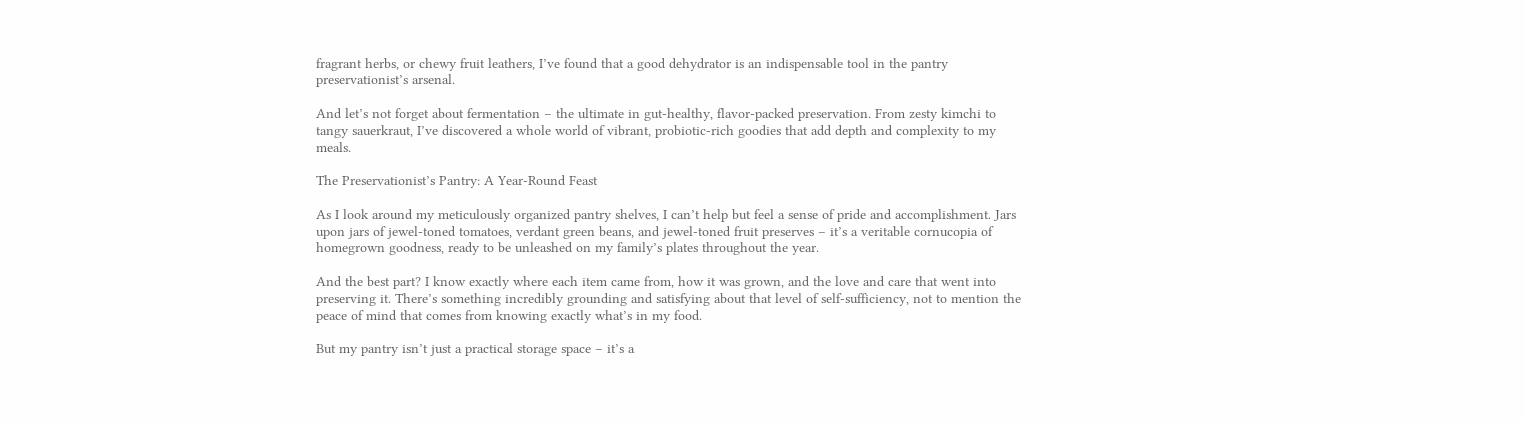fragrant herbs, or chewy fruit leathers, I’ve found that a good dehydrator is an indispensable tool in the pantry preservationist’s arsenal.

And let’s not forget about fermentation – the ultimate in gut-healthy, flavor-packed preservation. From zesty kimchi to tangy sauerkraut, I’ve discovered a whole world of vibrant, probiotic-rich goodies that add depth and complexity to my meals.

The Preservationist’s Pantry: A Year-Round Feast

As I look around my meticulously organized pantry shelves, I can’t help but feel a sense of pride and accomplishment. Jars upon jars of jewel-toned tomatoes, verdant green beans, and jewel-toned fruit preserves – it’s a veritable cornucopia of homegrown goodness, ready to be unleashed on my family’s plates throughout the year.

And the best part? I know exactly where each item came from, how it was grown, and the love and care that went into preserving it. There’s something incredibly grounding and satisfying about that level of self-sufficiency, not to mention the peace of mind that comes from knowing exactly what’s in my food.

But my pantry isn’t just a practical storage space – it’s a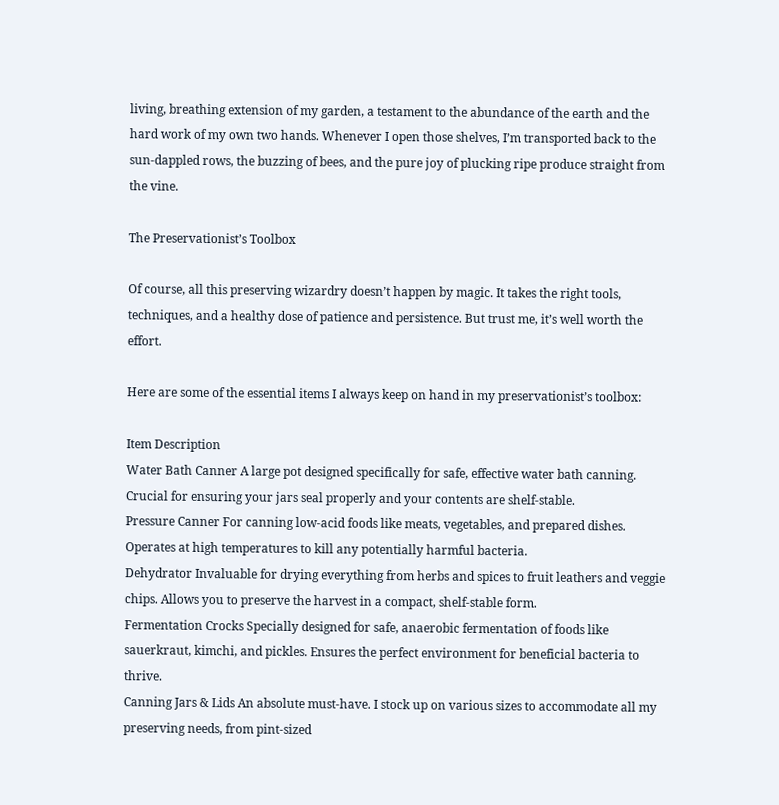living, breathing extension of my garden, a testament to the abundance of the earth and the hard work of my own two hands. Whenever I open those shelves, I’m transported back to the sun-dappled rows, the buzzing of bees, and the pure joy of plucking ripe produce straight from the vine.

The Preservationist’s Toolbox

Of course, all this preserving wizardry doesn’t happen by magic. It takes the right tools, techniques, and a healthy dose of patience and persistence. But trust me, it’s well worth the effort.

Here are some of the essential items I always keep on hand in my preservationist’s toolbox:

Item Description
Water Bath Canner A large pot designed specifically for safe, effective water bath canning. Crucial for ensuring your jars seal properly and your contents are shelf-stable.
Pressure Canner For canning low-acid foods like meats, vegetables, and prepared dishes. Operates at high temperatures to kill any potentially harmful bacteria.
Dehydrator Invaluable for drying everything from herbs and spices to fruit leathers and veggie chips. Allows you to preserve the harvest in a compact, shelf-stable form.
Fermentation Crocks Specially designed for safe, anaerobic fermentation of foods like sauerkraut, kimchi, and pickles. Ensures the perfect environment for beneficial bacteria to thrive.
Canning Jars & Lids An absolute must-have. I stock up on various sizes to accommodate all my preserving needs, from pint-sized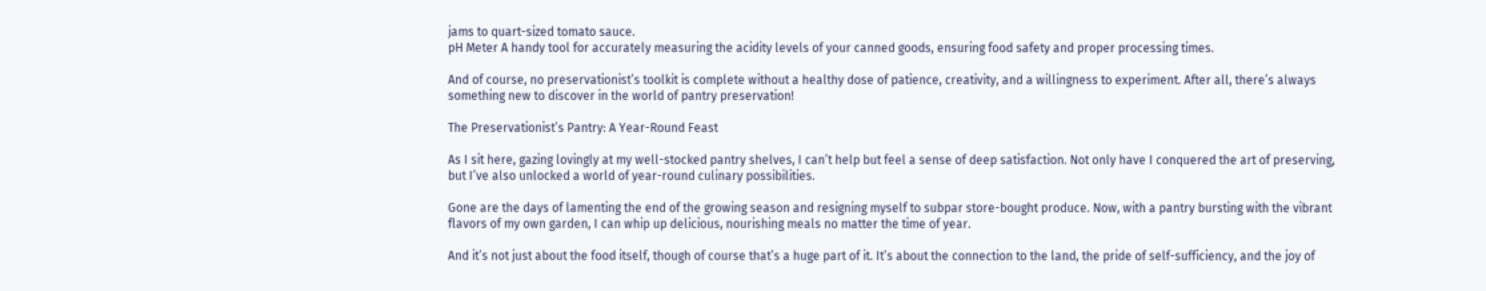jams to quart-sized tomato sauce.
pH Meter A handy tool for accurately measuring the acidity levels of your canned goods, ensuring food safety and proper processing times.

And of course, no preservationist’s toolkit is complete without a healthy dose of patience, creativity, and a willingness to experiment. After all, there’s always something new to discover in the world of pantry preservation!

The Preservationist’s Pantry: A Year-Round Feast

As I sit here, gazing lovingly at my well-stocked pantry shelves, I can’t help but feel a sense of deep satisfaction. Not only have I conquered the art of preserving, but I’ve also unlocked a world of year-round culinary possibilities.

Gone are the days of lamenting the end of the growing season and resigning myself to subpar store-bought produce. Now, with a pantry bursting with the vibrant flavors of my own garden, I can whip up delicious, nourishing meals no matter the time of year.

And it’s not just about the food itself, though of course that’s a huge part of it. It’s about the connection to the land, the pride of self-sufficiency, and the joy of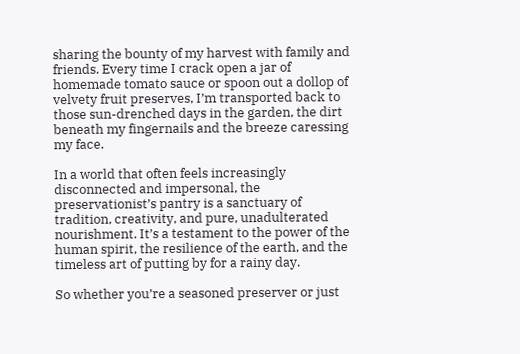sharing the bounty of my harvest with family and friends. Every time I crack open a jar of homemade tomato sauce or spoon out a dollop of velvety fruit preserves, I’m transported back to those sun-drenched days in the garden, the dirt beneath my fingernails and the breeze caressing my face.

In a world that often feels increasingly disconnected and impersonal, the preservationist’s pantry is a sanctuary of tradition, creativity, and pure, unadulterated nourishment. It’s a testament to the power of the human spirit, the resilience of the earth, and the timeless art of putting by for a rainy day.

So whether you’re a seasoned preserver or just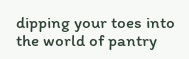dipping your toes into the world of pantry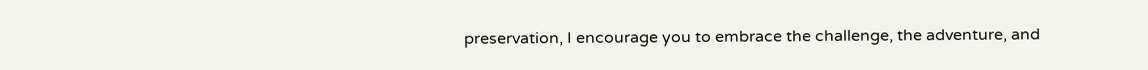preservation, I encourage you to embrace the challenge, the adventure, and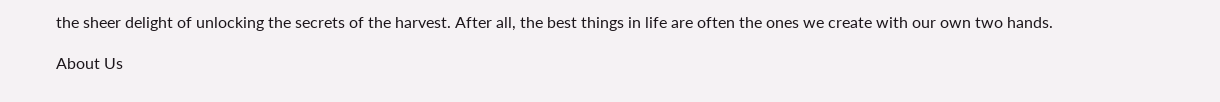the sheer delight of unlocking the secrets of the harvest. After all, the best things in life are often the ones we create with our own two hands.

About Us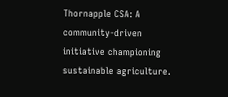Thornapple CSA: A community-driven initiative championing sustainable agriculture.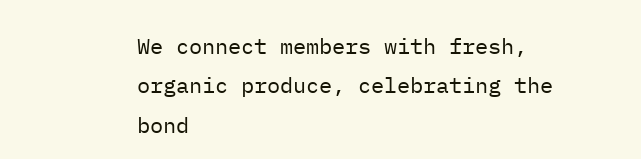We connect members with fresh, organic produce, celebrating the bond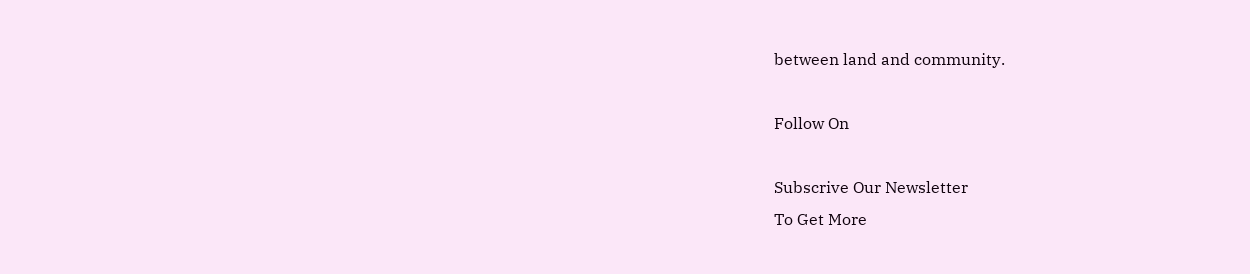between land and community.

Follow On

Subscrive Our Newsletter
To Get More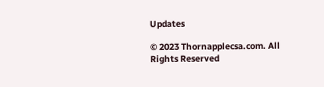Updates

© 2023 Thornapplecsa.com. All Rights Reserved